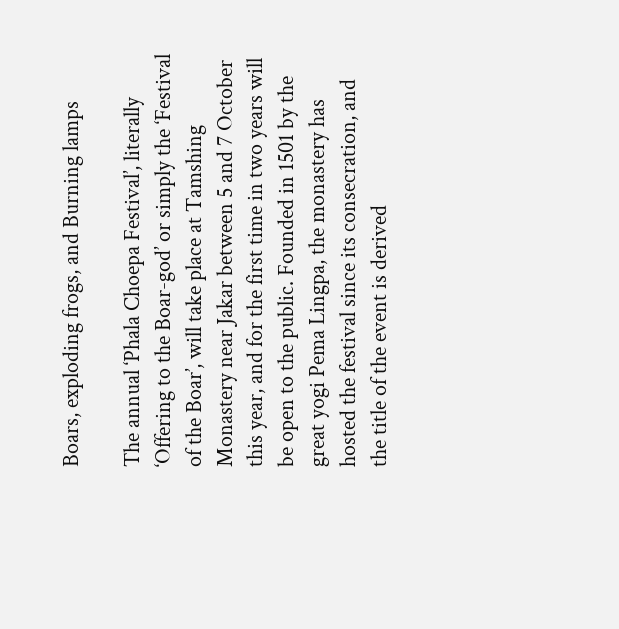Boars, exploding frogs, and Burning lamps

The annual ‘Phala Choepa Festival’, literally ‘Offering to the Boar-god’ or simply the ‘Festival of the Boar’, will take place at Tamshing Monastery near Jakar between 5 and 7 October this year, and for the first time in two years will be open to the public. Founded in 1501 by the great yogi Pema Lingpa, the monastery has hosted the festival since its consecration, and the title of the event is derived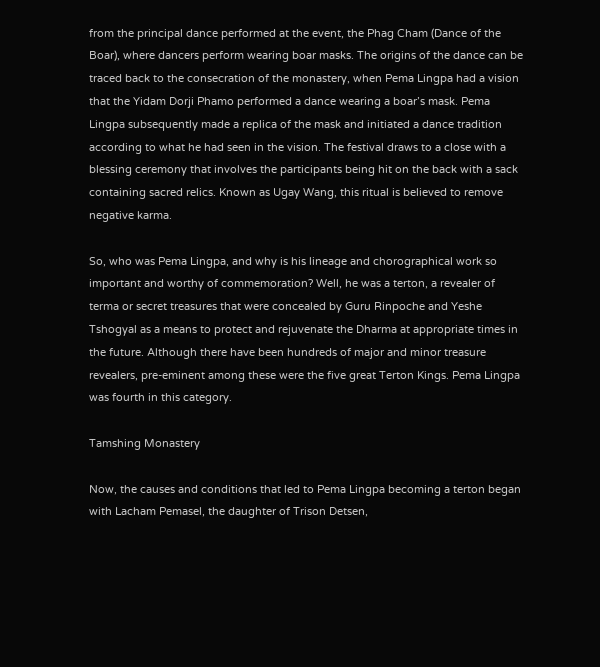from the principal dance performed at the event, the Phag Cham (Dance of the Boar), where dancers perform wearing boar masks. The origins of the dance can be traced back to the consecration of the monastery, when Pema Lingpa had a vision that the Yidam Dorji Phamo performed a dance wearing a boar’s mask. Pema Lingpa subsequently made a replica of the mask and initiated a dance tradition according to what he had seen in the vision. The festival draws to a close with a blessing ceremony that involves the participants being hit on the back with a sack containing sacred relics. Known as Ugay Wang, this ritual is believed to remove negative karma.

So, who was Pema Lingpa, and why is his lineage and chorographical work so important and worthy of commemoration? Well, he was a terton, a revealer of terma or secret treasures that were concealed by Guru Rinpoche and Yeshe Tshogyal as a means to protect and rejuvenate the Dharma at appropriate times in the future. Although there have been hundreds of major and minor treasure revealers, pre-eminent among these were the five great Terton Kings. Pema Lingpa was fourth in this category.

Tamshing Monastery

Now, the causes and conditions that led to Pema Lingpa becoming a terton began with Lacham Pemasel, the daughter of Trison Detsen,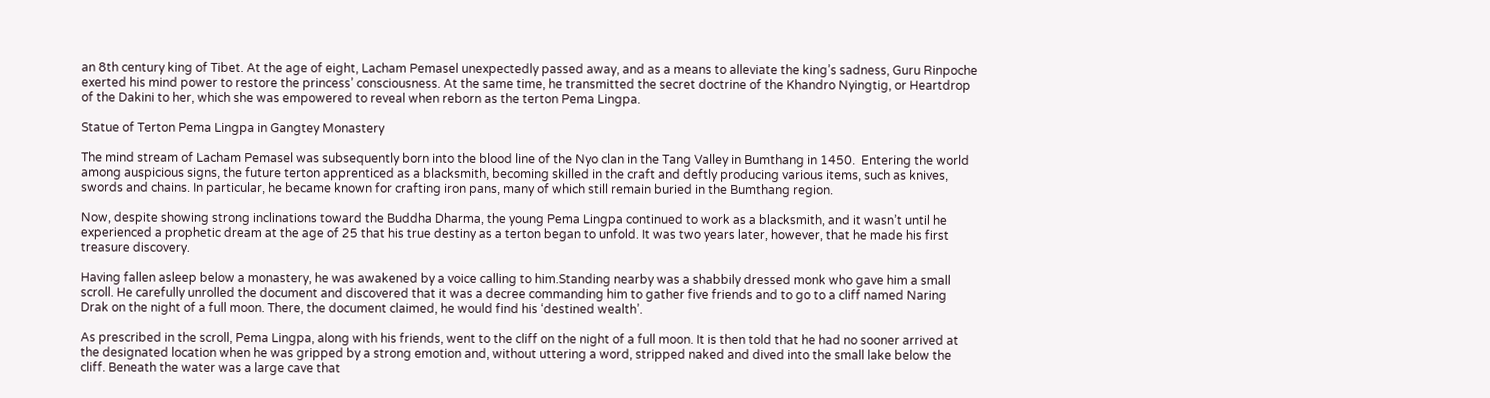an 8th century king of Tibet. At the age of eight, Lacham Pemasel unexpectedly passed away, and as a means to alleviate the king’s sadness, Guru Rinpoche exerted his mind power to restore the princess’ consciousness. At the same time, he transmitted the secret doctrine of the Khandro Nyingtig, or Heartdrop of the Dakini to her, which she was empowered to reveal when reborn as the terton Pema Lingpa.

Statue of Terton Pema Lingpa in Gangtey Monastery

The mind stream of Lacham Pemasel was subsequently born into the blood line of the Nyo clan in the Tang Valley in Bumthang in 1450.  Entering the world among auspicious signs, the future terton apprenticed as a blacksmith, becoming skilled in the craft and deftly producing various items, such as knives, swords and chains. In particular, he became known for crafting iron pans, many of which still remain buried in the Bumthang region.

Now, despite showing strong inclinations toward the Buddha Dharma, the young Pema Lingpa continued to work as a blacksmith, and it wasn’t until he experienced a prophetic dream at the age of 25 that his true destiny as a terton began to unfold. It was two years later, however, that he made his first treasure discovery.

Having fallen asleep below a monastery, he was awakened by a voice calling to him.Standing nearby was a shabbily dressed monk who gave him a small scroll. He carefully unrolled the document and discovered that it was a decree commanding him to gather five friends and to go to a cliff named Naring Drak on the night of a full moon. There, the document claimed, he would find his ‘destined wealth’.

As prescribed in the scroll, Pema Lingpa, along with his friends, went to the cliff on the night of a full moon. It is then told that he had no sooner arrived at the designated location when he was gripped by a strong emotion and, without uttering a word, stripped naked and dived into the small lake below the cliff. Beneath the water was a large cave that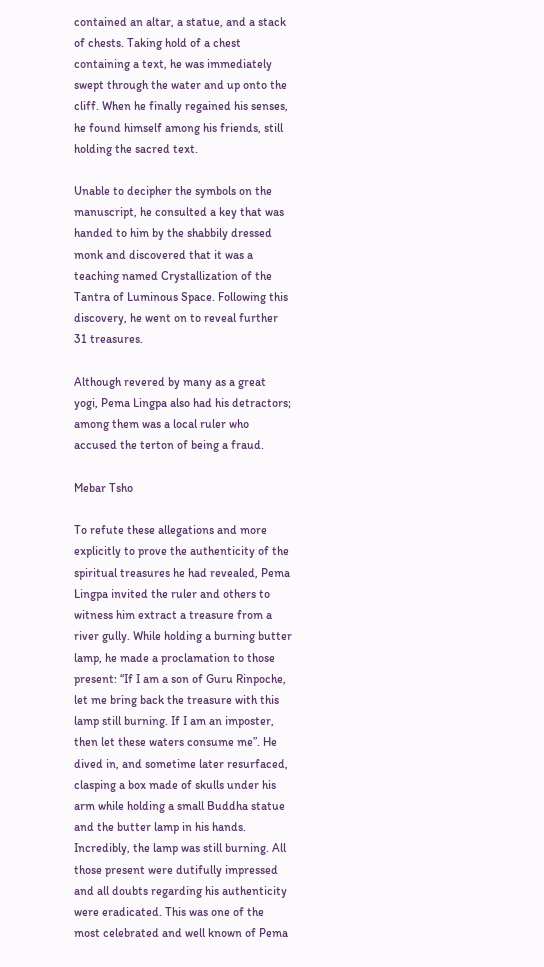contained an altar, a statue, and a stack of chests. Taking hold of a chest containing a text, he was immediately swept through the water and up onto the cliff. When he finally regained his senses, he found himself among his friends, still holding the sacred text.

Unable to decipher the symbols on the manuscript, he consulted a key that was handed to him by the shabbily dressed monk and discovered that it was a teaching named Crystallization of the Tantra of Luminous Space. Following this discovery, he went on to reveal further 31 treasures.

Although revered by many as a great yogi, Pema Lingpa also had his detractors; among them was a local ruler who accused the terton of being a fraud.

Mebar Tsho

To refute these allegations and more explicitly to prove the authenticity of the spiritual treasures he had revealed, Pema Lingpa invited the ruler and others to witness him extract a treasure from a river gully. While holding a burning butter lamp, he made a proclamation to those present: “If I am a son of Guru Rinpoche, let me bring back the treasure with this lamp still burning. If I am an imposter, then let these waters consume me”. He dived in, and sometime later resurfaced, clasping a box made of skulls under his arm while holding a small Buddha statue and the butter lamp in his hands. Incredibly, the lamp was still burning. All those present were dutifully impressed and all doubts regarding his authenticity were eradicated. This was one of the most celebrated and well known of Pema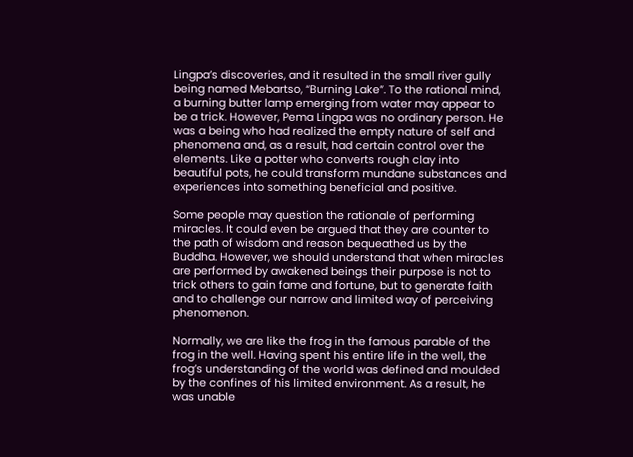Lingpa’s discoveries, and it resulted in the small river gully being named Mebartso, “Burning Lake”. To the rational mind, a burning butter lamp emerging from water may appear to be a trick. However, Pema Lingpa was no ordinary person. He was a being who had realized the empty nature of self and phenomena and, as a result, had certain control over the elements. Like a potter who converts rough clay into beautiful pots, he could transform mundane substances and experiences into something beneficial and positive.

Some people may question the rationale of performing miracles. It could even be argued that they are counter to the path of wisdom and reason bequeathed us by the Buddha. However, we should understand that when miracles are performed by awakened beings their purpose is not to trick others to gain fame and fortune, but to generate faith and to challenge our narrow and limited way of perceiving phenomenon.

Normally, we are like the frog in the famous parable of the frog in the well. Having spent his entire life in the well, the frog’s understanding of the world was defined and moulded by the confines of his limited environment. As a result, he was unable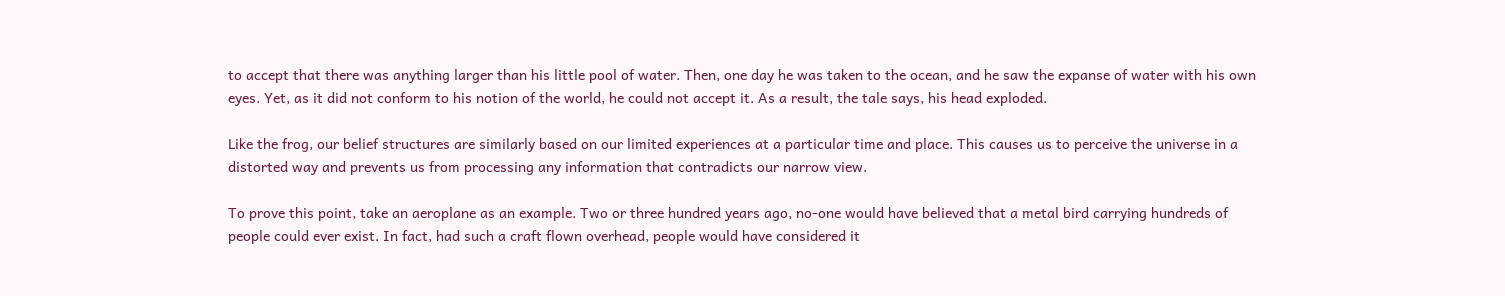to accept that there was anything larger than his little pool of water. Then, one day he was taken to the ocean, and he saw the expanse of water with his own eyes. Yet, as it did not conform to his notion of the world, he could not accept it. As a result, the tale says, his head exploded.

Like the frog, our belief structures are similarly based on our limited experiences at a particular time and place. This causes us to perceive the universe in a distorted way and prevents us from processing any information that contradicts our narrow view.

To prove this point, take an aeroplane as an example. Two or three hundred years ago, no-one would have believed that a metal bird carrying hundreds of people could ever exist. In fact, had such a craft flown overhead, people would have considered it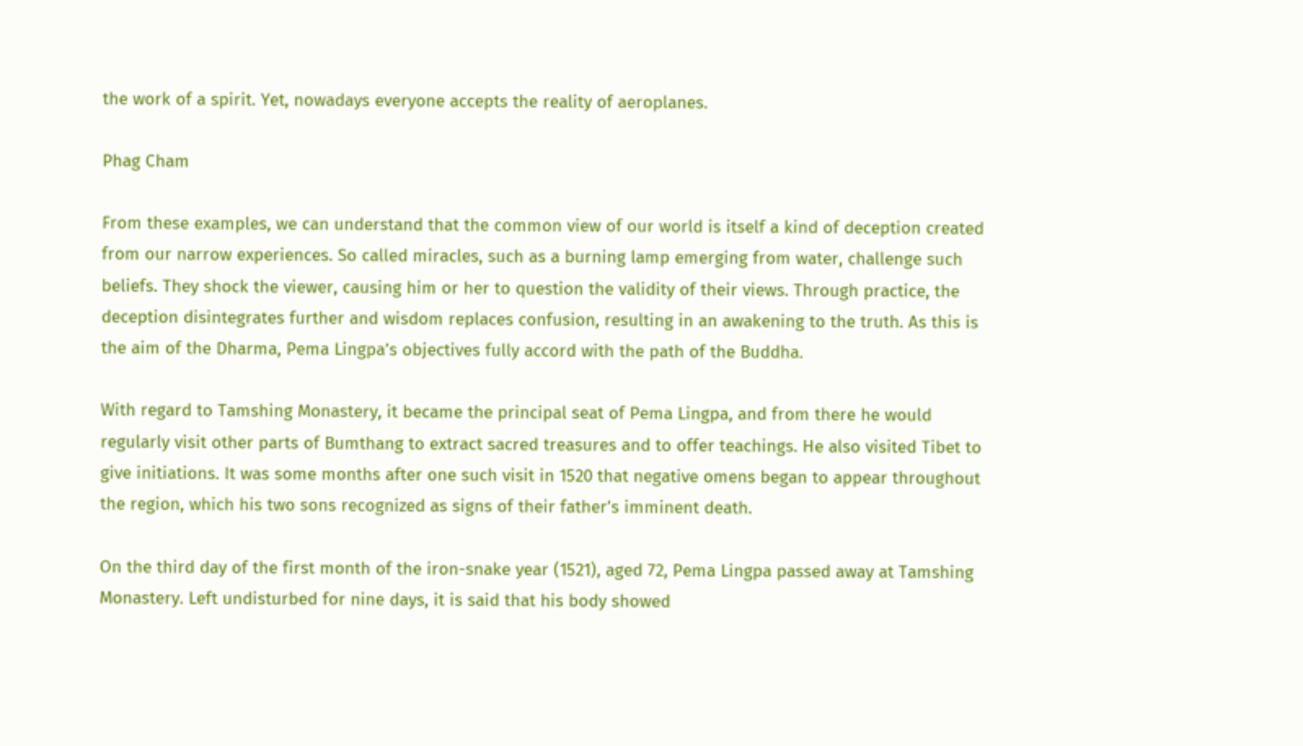the work of a spirit. Yet, nowadays everyone accepts the reality of aeroplanes.

Phag Cham

From these examples, we can understand that the common view of our world is itself a kind of deception created from our narrow experiences. So called miracles, such as a burning lamp emerging from water, challenge such beliefs. They shock the viewer, causing him or her to question the validity of their views. Through practice, the deception disintegrates further and wisdom replaces confusion, resulting in an awakening to the truth. As this is the aim of the Dharma, Pema Lingpa’s objectives fully accord with the path of the Buddha.

With regard to Tamshing Monastery, it became the principal seat of Pema Lingpa, and from there he would regularly visit other parts of Bumthang to extract sacred treasures and to offer teachings. He also visited Tibet to give initiations. It was some months after one such visit in 1520 that negative omens began to appear throughout the region, which his two sons recognized as signs of their father’s imminent death.

On the third day of the first month of the iron-snake year (1521), aged 72, Pema Lingpa passed away at Tamshing Monastery. Left undisturbed for nine days, it is said that his body showed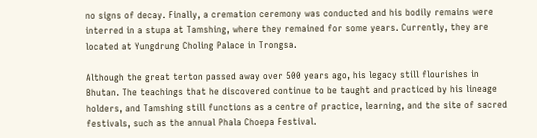no signs of decay. Finally, a cremation ceremony was conducted and his bodily remains were interred in a stupa at Tamshing, where they remained for some years. Currently, they are located at Yungdrung Choling Palace in Trongsa.

Although the great terton passed away over 500 years ago, his legacy still flourishes in Bhutan. The teachings that he discovered continue to be taught and practiced by his lineage holders, and Tamshing still functions as a centre of practice, learning, and the site of sacred festivals, such as the annual Phala Choepa Festival.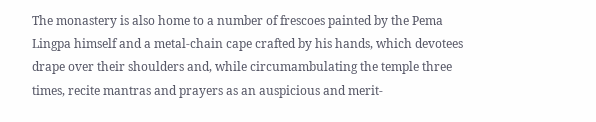The monastery is also home to a number of frescoes painted by the Pema Lingpa himself and a metal-chain cape crafted by his hands, which devotees drape over their shoulders and, while circumambulating the temple three times, recite mantras and prayers as an auspicious and merit-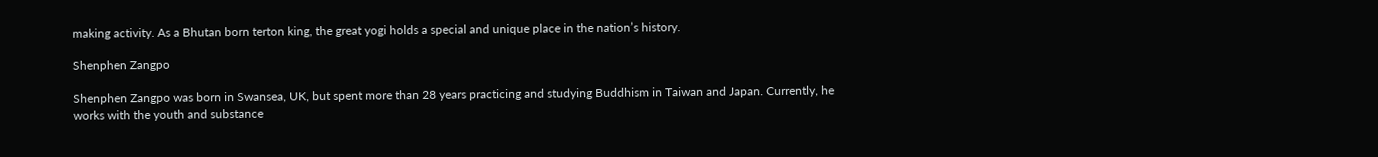making activity. As a Bhutan born terton king, the great yogi holds a special and unique place in the nation’s history.

Shenphen Zangpo

Shenphen Zangpo was born in Swansea, UK, but spent more than 28 years practicing and studying Buddhism in Taiwan and Japan. Currently, he works with the youth and substance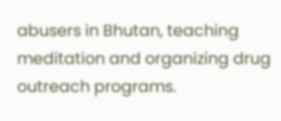abusers in Bhutan, teaching meditation and organizing drug outreach programs.